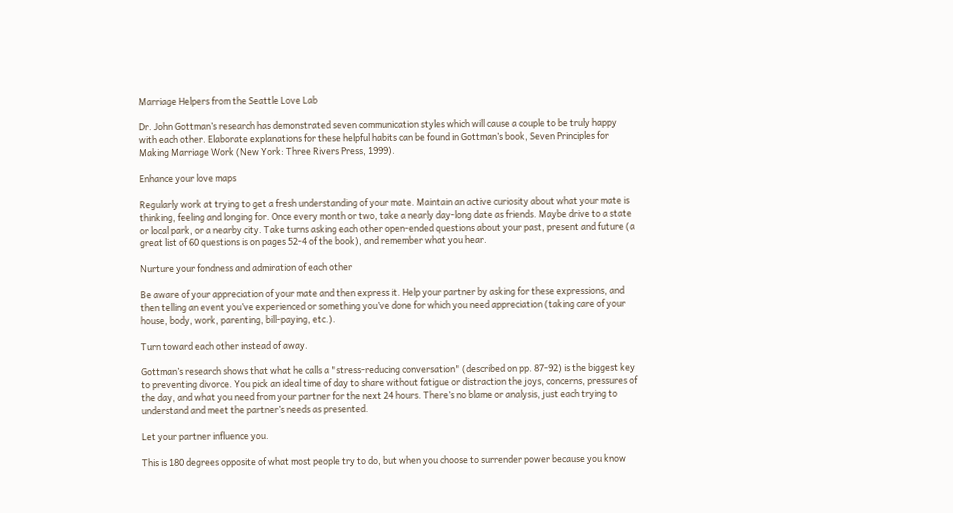Marriage Helpers from the Seattle Love Lab

Dr. John Gottman’s research has demonstrated seven communication styles which will cause a couple to be truly happy with each other. Elaborate explanations for these helpful habits can be found in Gottman’s book, Seven Principles for Making Marriage Work (New York: Three Rivers Press, 1999).

Enhance your love maps

Regularly work at trying to get a fresh understanding of your mate. Maintain an active curiosity about what your mate is thinking, feeling and longing for. Once every month or two, take a nearly day-long date as friends. Maybe drive to a state or local park, or a nearby city. Take turns asking each other open-ended questions about your past, present and future (a great list of 60 questions is on pages 52-4 of the book), and remember what you hear.

Nurture your fondness and admiration of each other

Be aware of your appreciation of your mate and then express it. Help your partner by asking for these expressions, and then telling an event you’ve experienced or something you’ve done for which you need appreciation (taking care of your house, body, work, parenting, bill-paying, etc.).

Turn toward each other instead of away.

Gottman’s research shows that what he calls a "stress-reducing conversation" (described on pp. 87-92) is the biggest key to preventing divorce. You pick an ideal time of day to share without fatigue or distraction the joys, concerns, pressures of the day, and what you need from your partner for the next 24 hours. There’s no blame or analysis, just each trying to understand and meet the partner’s needs as presented.

Let your partner influence you.

This is 180 degrees opposite of what most people try to do, but when you choose to surrender power because you know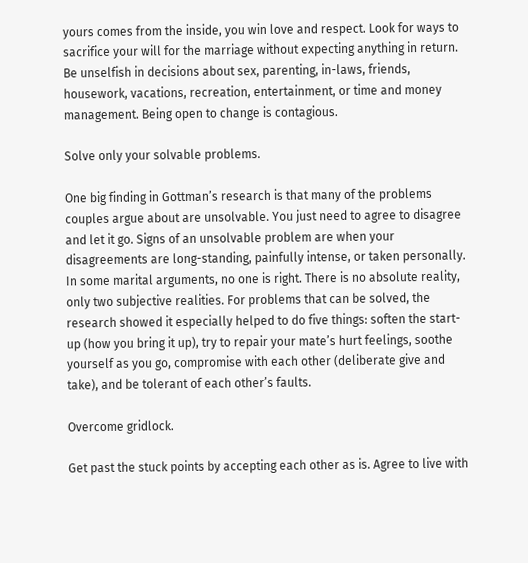yours comes from the inside, you win love and respect. Look for ways to sacrifice your will for the marriage without expecting anything in return. Be unselfish in decisions about sex, parenting, in-laws, friends, housework, vacations, recreation, entertainment, or time and money management. Being open to change is contagious.

Solve only your solvable problems.

One big finding in Gottman’s research is that many of the problems couples argue about are unsolvable. You just need to agree to disagree and let it go. Signs of an unsolvable problem are when your disagreements are long-standing, painfully intense, or taken personally. In some marital arguments, no one is right. There is no absolute reality, only two subjective realities. For problems that can be solved, the research showed it especially helped to do five things: soften the start-up (how you bring it up), try to repair your mate’s hurt feelings, soothe yourself as you go, compromise with each other (deliberate give and take), and be tolerant of each other’s faults.

Overcome gridlock.

Get past the stuck points by accepting each other as is. Agree to live with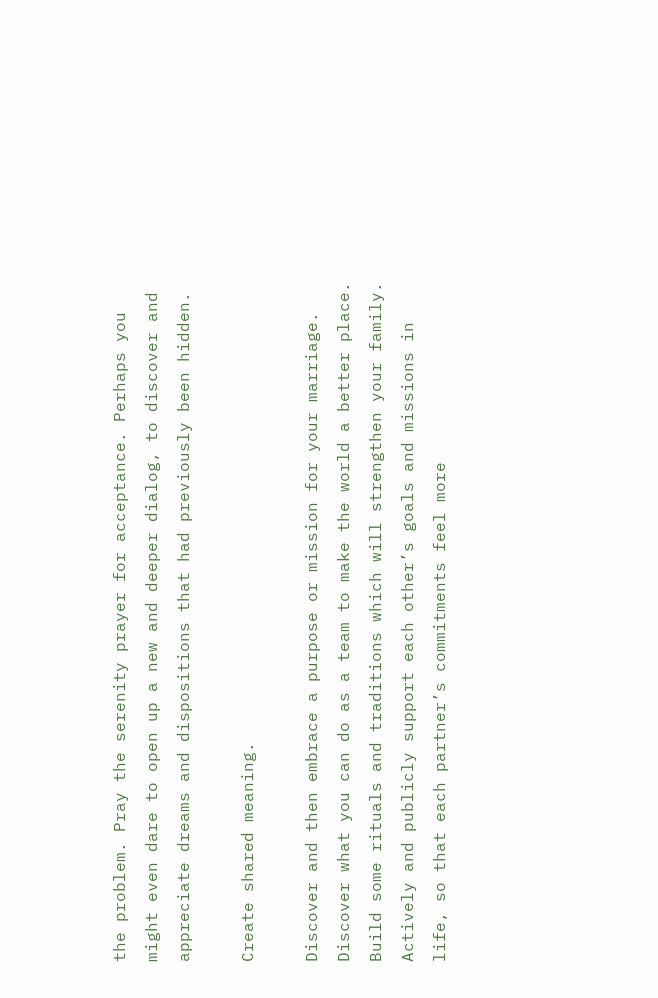the problem. Pray the serenity prayer for acceptance. Perhaps you might even dare to open up a new and deeper dialog, to discover and appreciate dreams and dispositions that had previously been hidden.

Create shared meaning.

Discover and then embrace a purpose or mission for your marriage. Discover what you can do as a team to make the world a better place. Build some rituals and traditions which will strengthen your family. Actively and publicly support each other’s goals and missions in life, so that each partner’s commitments feel more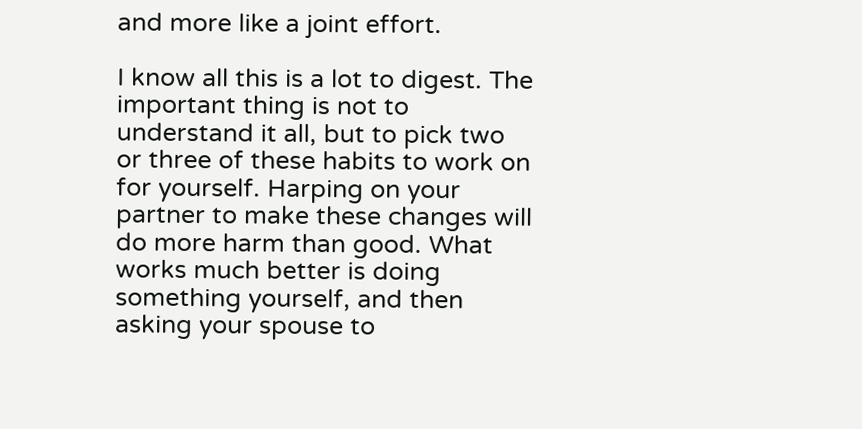and more like a joint effort.

I know all this is a lot to digest. The important thing is not to understand it all, but to pick two or three of these habits to work on for yourself. Harping on your partner to make these changes will do more harm than good. What works much better is doing something yourself, and then asking your spouse to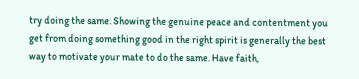try doing the same. Showing the genuine peace and contentment you get from doing something good in the right spirit is generally the best way to motivate your mate to do the same. Have faith,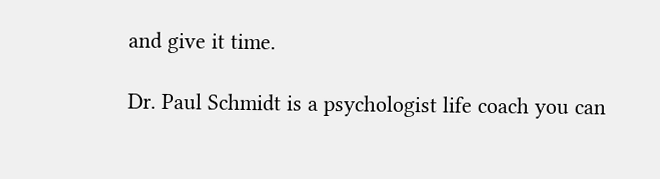and give it time.

Dr. Paul Schmidt is a psychologist life coach you can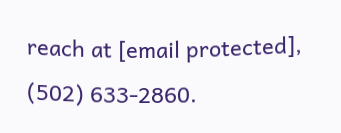reach at [email protected], (502) 633-2860.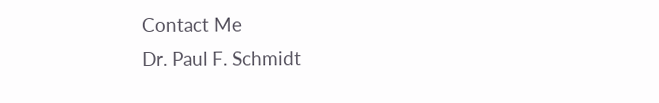Contact Me
Dr. Paul F. Schmidt